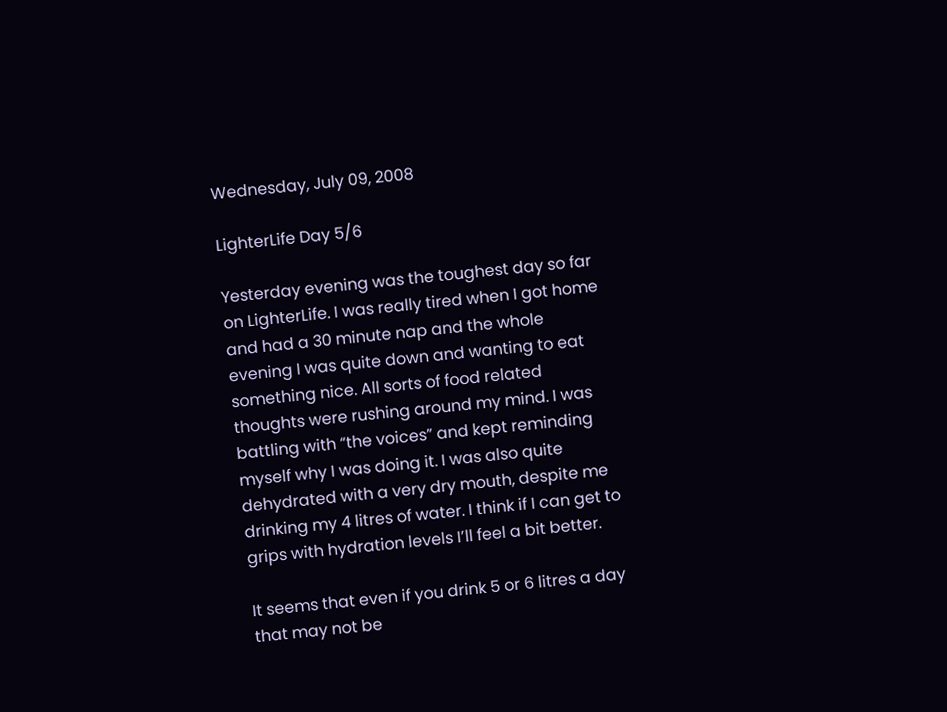Wednesday, July 09, 2008

LighterLife Day 5/6

Yesterday evening was the toughest day so far on LighterLife. I was really tired when I got home and had a 30 minute nap and the whole evening I was quite down and wanting to eat something nice. All sorts of food related thoughts were rushing around my mind. I was battling with “the voices” and kept reminding myself why I was doing it. I was also quite dehydrated with a very dry mouth, despite me drinking my 4 litres of water. I think if I can get to grips with hydration levels I’ll feel a bit better.

It seems that even if you drink 5 or 6 litres a day that may not be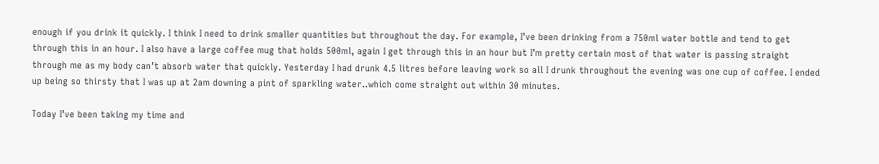enough if you drink it quickly. I think I need to drink smaller quantities but throughout the day. For example, I’ve been drinking from a 750ml water bottle and tend to get through this in an hour. I also have a large coffee mug that holds 500ml, again I get through this in an hour but I’m pretty certain most of that water is passing straight through me as my body can’t absorb water that quickly. Yesterday I had drunk 4.5 litres before leaving work so all I drunk throughout the evening was one cup of coffee. I ended up being so thirsty that I was up at 2am downing a pint of sparkling water..which come straight out within 30 minutes.

Today I’ve been taking my time and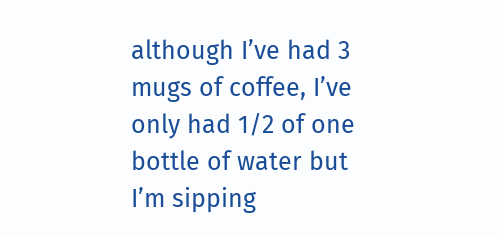although I’ve had 3 mugs of coffee, I’ve only had 1/2 of one bottle of water but I’m sipping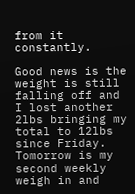from it constantly.

Good news is the weight is still falling off and I lost another 2lbs bringing my total to 12lbs since Friday. Tomorrow is my second weekly weigh in and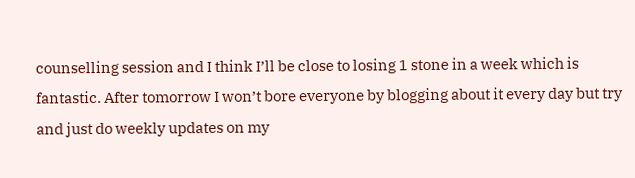counselling session and I think I’ll be close to losing 1 stone in a week which is fantastic. After tomorrow I won’t bore everyone by blogging about it every day but try and just do weekly updates on my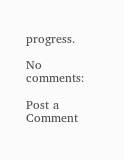progress.

No comments:

Post a Comment